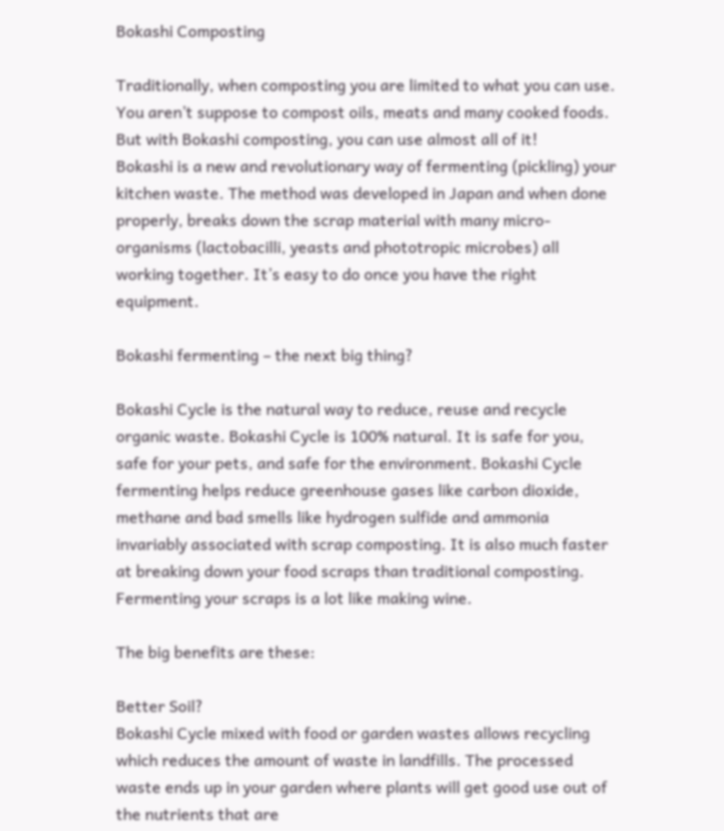Bokashi Composting

Traditionally, when composting you are limited to what you can use. You aren’t suppose to compost oils, meats and many cooked foods. But with Bokashi composting, you can use almost all of it!
Bokashi is a new and revolutionary way of fermenting (pickling) your kitchen waste. The method was developed in Japan and when done properly, breaks down the scrap material with many micro-organisms (lactobacilli, yeasts and phototropic microbes) all working together. It’s easy to do once you have the right equipment.

Bokashi fermenting – the next big thing?

Bokashi Cycle is the natural way to reduce, reuse and recycle organic waste. Bokashi Cycle is 100% natural. It is safe for you, safe for your pets, and safe for the environment. Bokashi Cycle fermenting helps reduce greenhouse gases like carbon dioxide, methane and bad smells like hydrogen sulfide and ammonia invariably associated with scrap composting. It is also much faster at breaking down your food scraps than traditional composting. Fermenting your scraps is a lot like making wine.

The big benefits are these:

Better Soil?
Bokashi Cycle mixed with food or garden wastes allows recycling which reduces the amount of waste in landfills. The processed waste ends up in your garden where plants will get good use out of the nutrients that are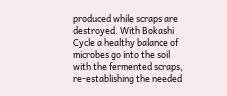produced while scraps are destroyed. With Bokashi Cycle a healthy balance of microbes go into the soil with the fermented scraps, re-establishing the needed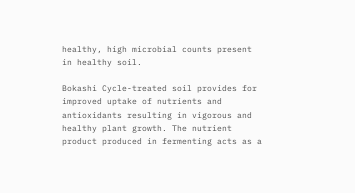healthy, high microbial counts present in healthy soil.

Bokashi Cycle-treated soil provides for improved uptake of nutrients and antioxidants resulting in vigorous and healthy plant growth. The nutrient product produced in fermenting acts as a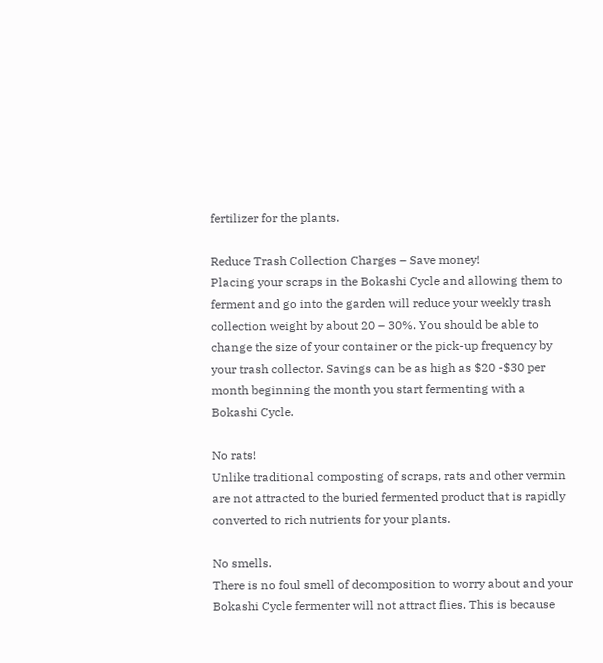fertilizer for the plants.

Reduce Trash Collection Charges – Save money!
Placing your scraps in the Bokashi Cycle and allowing them to ferment and go into the garden will reduce your weekly trash collection weight by about 20 – 30%. You should be able to change the size of your container or the pick-up frequency by your trash collector. Savings can be as high as $20 -$30 per month beginning the month you start fermenting with a Bokashi Cycle.

No rats!
Unlike traditional composting of scraps, rats and other vermin are not attracted to the buried fermented product that is rapidly converted to rich nutrients for your plants.

No smells.
There is no foul smell of decomposition to worry about and your Bokashi Cycle fermenter will not attract flies. This is because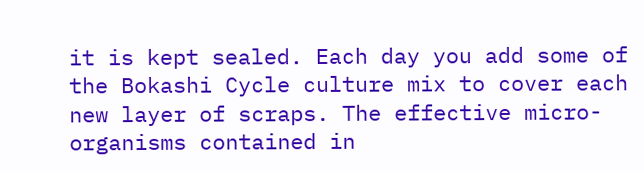it is kept sealed. Each day you add some of the Bokashi Cycle culture mix to cover each new layer of scraps. The effective micro-organisms contained in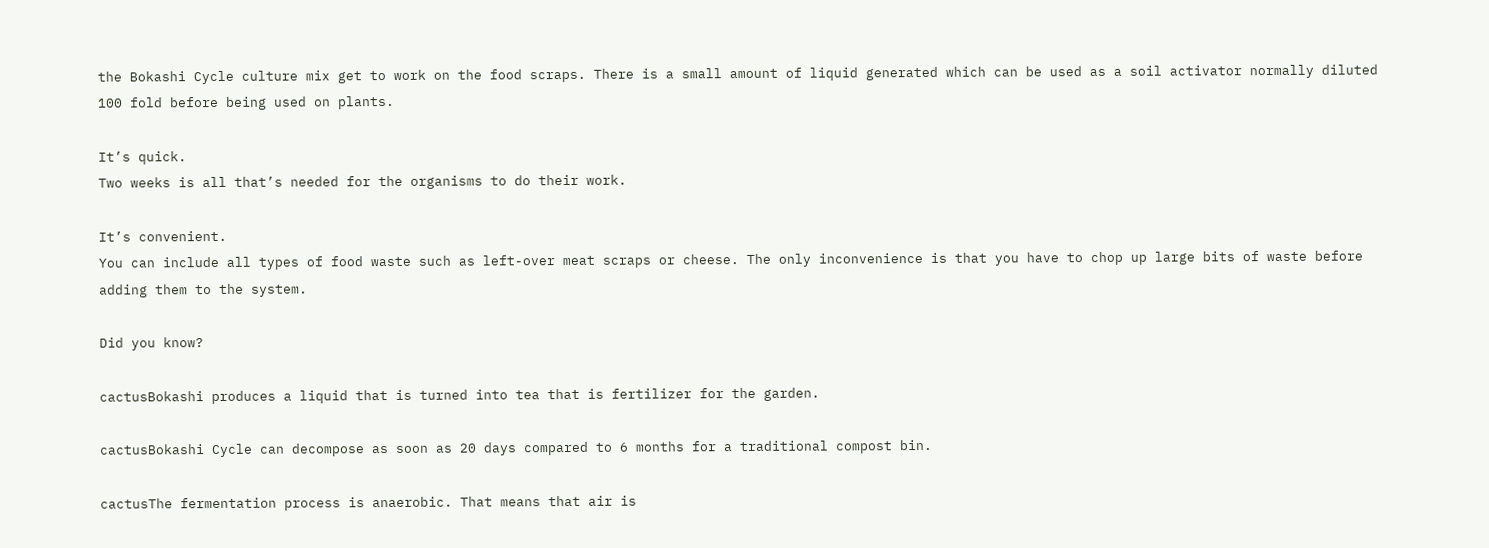the Bokashi Cycle culture mix get to work on the food scraps. There is a small amount of liquid generated which can be used as a soil activator normally diluted 100 fold before being used on plants.

It’s quick.
Two weeks is all that’s needed for the organisms to do their work.

It’s convenient.
You can include all types of food waste such as left-over meat scraps or cheese. The only inconvenience is that you have to chop up large bits of waste before adding them to the system.

Did you know?

cactusBokashi produces a liquid that is turned into tea that is fertilizer for the garden.

cactusBokashi Cycle can decompose as soon as 20 days compared to 6 months for a traditional compost bin.

cactusThe fermentation process is anaerobic. That means that air is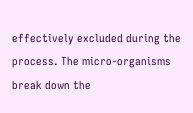effectively excluded during the process. The micro-organisms break down the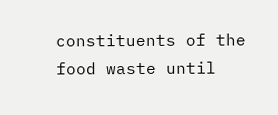constituents of the food waste until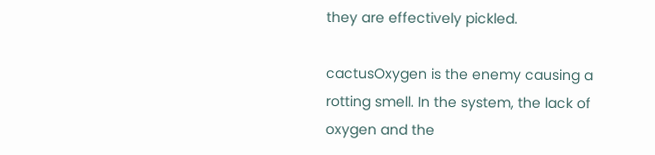they are effectively pickled.

cactusOxygen is the enemy causing a rotting smell. In the system, the lack of oxygen and the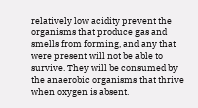relatively low acidity prevent the organisms that produce gas and smells from forming, and any that were present will not be able to survive. They will be consumed by the anaerobic organisms that thrive when oxygen is absent.